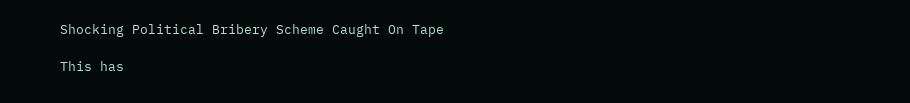Shocking Political Bribery Scheme Caught On Tape

This has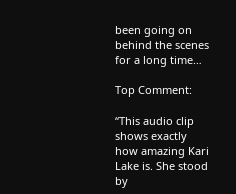been going on behind the scenes for a long time…

Top Comment:

“This audio clip shows exactly how amazing Kari Lake is. She stood by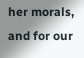her morals, and for our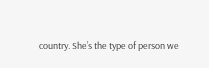country. She’s the type of person we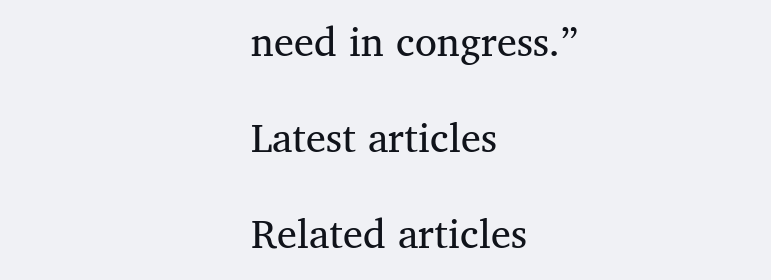need in congress.”

Latest articles

Related articles